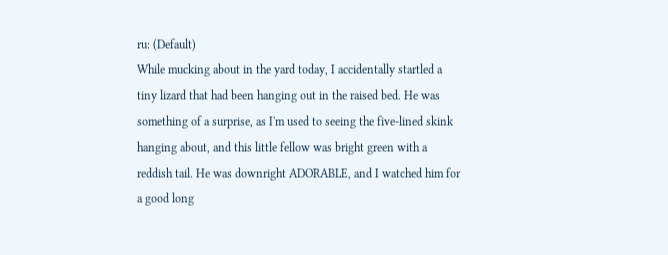ru: (Default)
While mucking about in the yard today, I accidentally startled a tiny lizard that had been hanging out in the raised bed. He was something of a surprise, as I'm used to seeing the five-lined skink hanging about, and this little fellow was bright green with a reddish tail. He was downright ADORABLE, and I watched him for a good long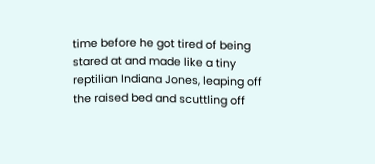time before he got tired of being stared at and made like a tiny reptilian Indiana Jones, leaping off the raised bed and scuttling off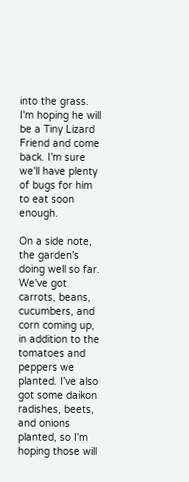into the grass. I'm hoping he will be a Tiny Lizard Friend and come back. I'm sure we'll have plenty of bugs for him to eat soon enough.

On a side note, the garden's doing well so far. We've got carrots, beans, cucumbers, and corn coming up, in addition to the tomatoes and peppers we planted. I've also got some daikon radishes, beets, and onions planted, so I'm hoping those will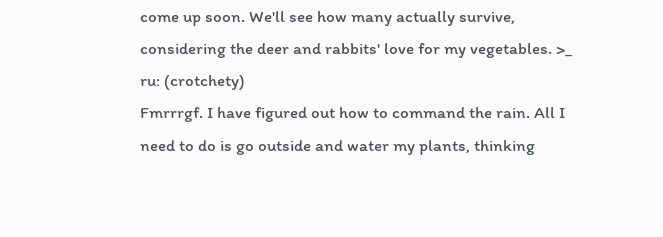come up soon. We'll see how many actually survive, considering the deer and rabbits' love for my vegetables. >_
ru: (crotchety)
Fmrrrgf. I have figured out how to command the rain. All I need to do is go outside and water my plants, thinking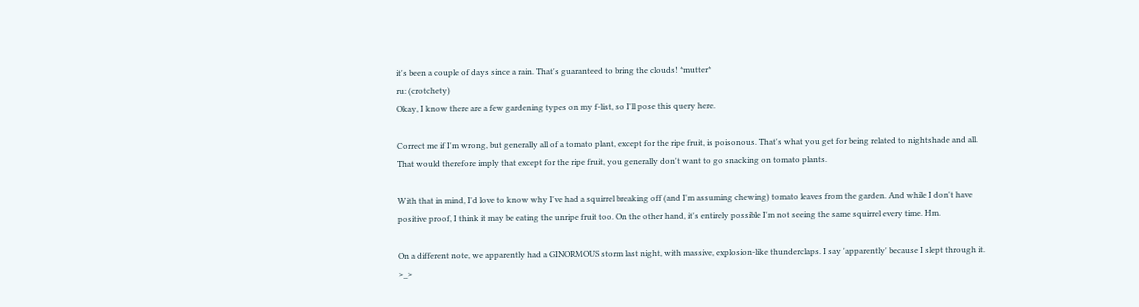it's been a couple of days since a rain. That's guaranteed to bring the clouds! *mutter*
ru: (crotchety)
Okay, I know there are a few gardening types on my f-list, so I'll pose this query here.

Correct me if I'm wrong, but generally all of a tomato plant, except for the ripe fruit, is poisonous. That's what you get for being related to nightshade and all. That would therefore imply that except for the ripe fruit, you generally don't want to go snacking on tomato plants.

With that in mind, I'd love to know why I've had a squirrel breaking off (and I'm assuming chewing) tomato leaves from the garden. And while I don't have positive proof, I think it may be eating the unripe fruit too. On the other hand, it's entirely possible I'm not seeing the same squirrel every time. Hm.

On a different note, we apparently had a GINORMOUS storm last night, with massive, explosion-like thunderclaps. I say 'apparently' because I slept through it. >_>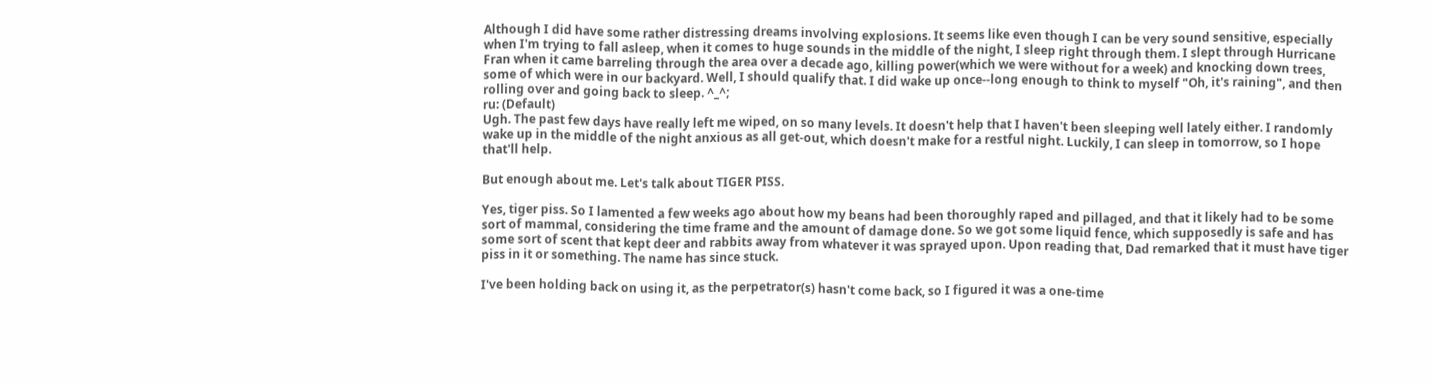Although I did have some rather distressing dreams involving explosions. It seems like even though I can be very sound sensitive, especially when I'm trying to fall asleep, when it comes to huge sounds in the middle of the night, I sleep right through them. I slept through Hurricane Fran when it came barreling through the area over a decade ago, killing power(which we were without for a week) and knocking down trees, some of which were in our backyard. Well, I should qualify that. I did wake up once--long enough to think to myself "Oh, it's raining", and then rolling over and going back to sleep. ^_^;
ru: (Default)
Ugh. The past few days have really left me wiped, on so many levels. It doesn't help that I haven't been sleeping well lately either. I randomly wake up in the middle of the night anxious as all get-out, which doesn't make for a restful night. Luckily, I can sleep in tomorrow, so I hope that'll help.

But enough about me. Let's talk about TIGER PISS.

Yes, tiger piss. So I lamented a few weeks ago about how my beans had been thoroughly raped and pillaged, and that it likely had to be some sort of mammal, considering the time frame and the amount of damage done. So we got some liquid fence, which supposedly is safe and has some sort of scent that kept deer and rabbits away from whatever it was sprayed upon. Upon reading that, Dad remarked that it must have tiger piss in it or something. The name has since stuck.

I've been holding back on using it, as the perpetrator(s) hasn't come back, so I figured it was a one-time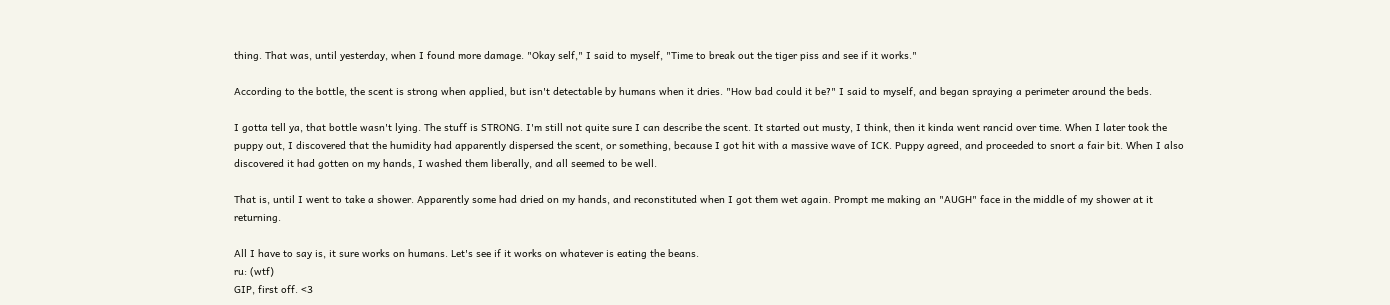thing. That was, until yesterday, when I found more damage. "Okay self," I said to myself, "Time to break out the tiger piss and see if it works."

According to the bottle, the scent is strong when applied, but isn't detectable by humans when it dries. "How bad could it be?" I said to myself, and began spraying a perimeter around the beds.

I gotta tell ya, that bottle wasn't lying. The stuff is STRONG. I'm still not quite sure I can describe the scent. It started out musty, I think, then it kinda went rancid over time. When I later took the puppy out, I discovered that the humidity had apparently dispersed the scent, or something, because I got hit with a massive wave of ICK. Puppy agreed, and proceeded to snort a fair bit. When I also discovered it had gotten on my hands, I washed them liberally, and all seemed to be well.

That is, until I went to take a shower. Apparently some had dried on my hands, and reconstituted when I got them wet again. Prompt me making an "AUGH" face in the middle of my shower at it returning.

All I have to say is, it sure works on humans. Let's see if it works on whatever is eating the beans.
ru: (wtf)
GIP, first off. <3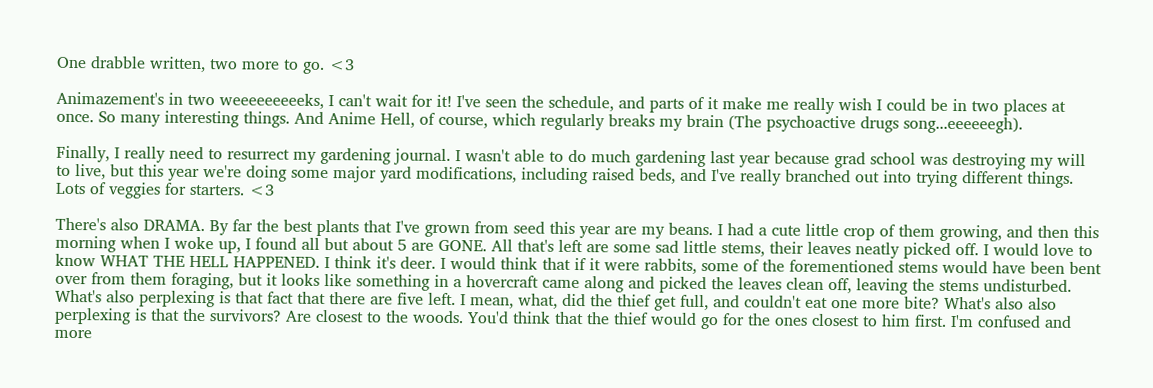One drabble written, two more to go. <3

Animazement's in two weeeeeeeeeks, I can't wait for it! I've seen the schedule, and parts of it make me really wish I could be in two places at once. So many interesting things. And Anime Hell, of course, which regularly breaks my brain (The psychoactive drugs song...eeeeeegh).

Finally, I really need to resurrect my gardening journal. I wasn't able to do much gardening last year because grad school was destroying my will to live, but this year we're doing some major yard modifications, including raised beds, and I've really branched out into trying different things. Lots of veggies for starters. <3

There's also DRAMA. By far the best plants that I've grown from seed this year are my beans. I had a cute little crop of them growing, and then this morning when I woke up, I found all but about 5 are GONE. All that's left are some sad little stems, their leaves neatly picked off. I would love to know WHAT THE HELL HAPPENED. I think it's deer. I would think that if it were rabbits, some of the forementioned stems would have been bent over from them foraging, but it looks like something in a hovercraft came along and picked the leaves clean off, leaving the stems undisturbed. What's also perplexing is that fact that there are five left. I mean, what, did the thief get full, and couldn't eat one more bite? What's also also perplexing is that the survivors? Are closest to the woods. You'd think that the thief would go for the ones closest to him first. I'm confused and more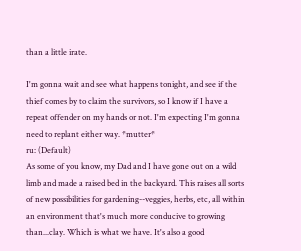than a little irate.

I'm gonna wait and see what happens tonight, and see if the thief comes by to claim the survivors, so I know if I have a repeat offender on my hands or not. I'm expecting I'm gonna need to replant either way. *mutter*
ru: (Default)
As some of you know, my Dad and I have gone out on a wild limb and made a raised bed in the backyard. This raises all sorts of new possibilities for gardening--veggies, herbs, etc, all within an environment that's much more conducive to growing than...clay. Which is what we have. It's also a good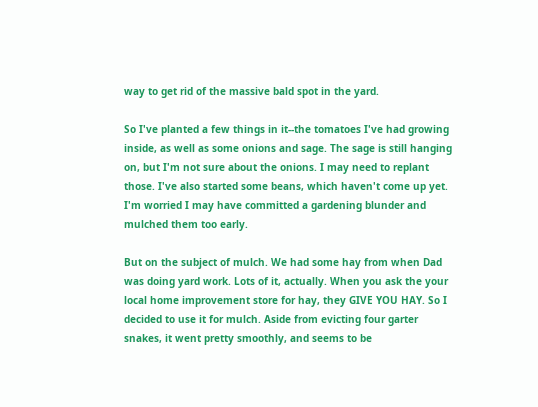way to get rid of the massive bald spot in the yard.

So I've planted a few things in it--the tomatoes I've had growing inside, as well as some onions and sage. The sage is still hanging on, but I'm not sure about the onions. I may need to replant those. I've also started some beans, which haven't come up yet. I'm worried I may have committed a gardening blunder and mulched them too early.

But on the subject of mulch. We had some hay from when Dad was doing yard work. Lots of it, actually. When you ask the your local home improvement store for hay, they GIVE YOU HAY. So I decided to use it for mulch. Aside from evicting four garter snakes, it went pretty smoothly, and seems to be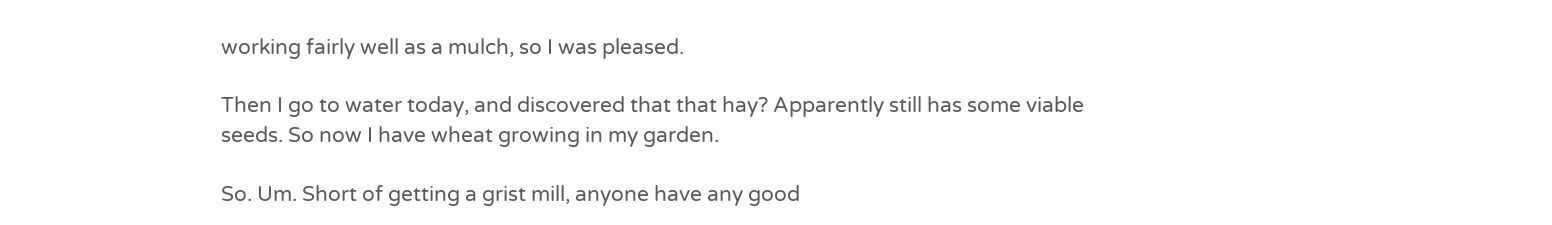working fairly well as a mulch, so I was pleased.

Then I go to water today, and discovered that that hay? Apparently still has some viable seeds. So now I have wheat growing in my garden.

So. Um. Short of getting a grist mill, anyone have any good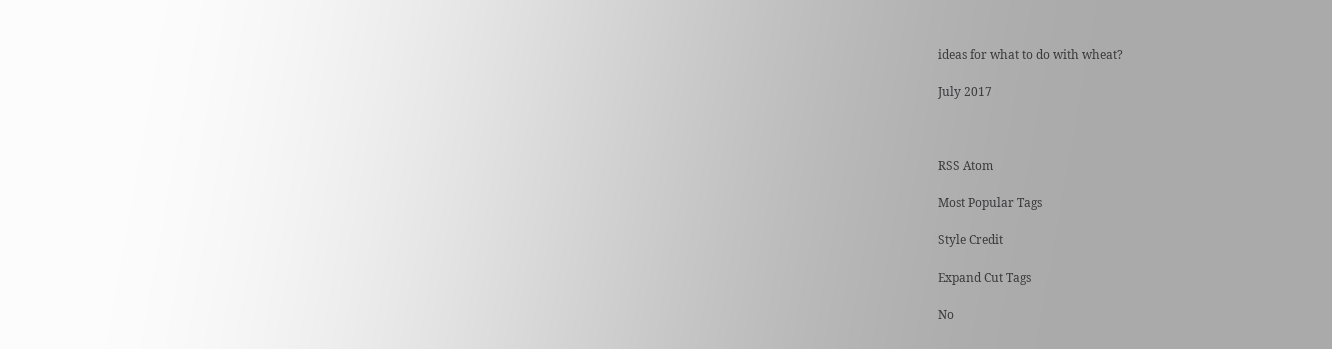ideas for what to do with wheat?

July 2017



RSS Atom

Most Popular Tags

Style Credit

Expand Cut Tags

No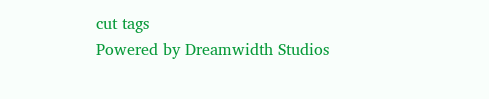cut tags
Powered by Dreamwidth Studios